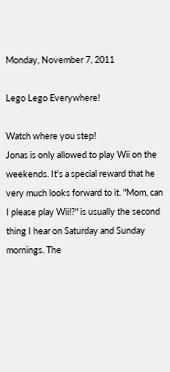Monday, November 7, 2011

Lego Lego Everywhere!

Watch where you step!
Jonas is only allowed to play Wii on the weekends. It's a special reward that he very much looks forward to it. "Mom, can I please play Wii!?" is usually the second thing I hear on Saturday and Sunday mornings. The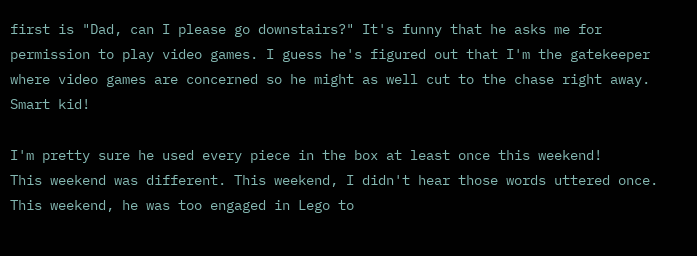first is "Dad, can I please go downstairs?" It's funny that he asks me for permission to play video games. I guess he's figured out that I'm the gatekeeper where video games are concerned so he might as well cut to the chase right away. Smart kid!

I'm pretty sure he used every piece in the box at least once this weekend!
This weekend was different. This weekend, I didn't hear those words uttered once. This weekend, he was too engaged in Lego to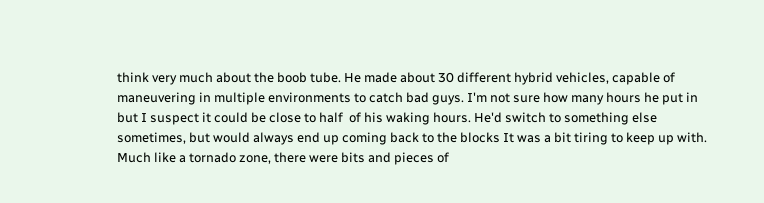think very much about the boob tube. He made about 30 different hybrid vehicles, capable of maneuvering in multiple environments to catch bad guys. I'm not sure how many hours he put in but I suspect it could be close to half  of his waking hours. He'd switch to something else sometimes, but would always end up coming back to the blocks It was a bit tiring to keep up with. Much like a tornado zone, there were bits and pieces of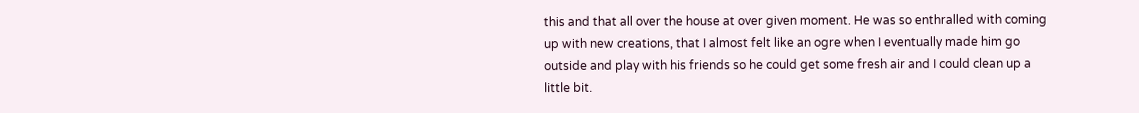this and that all over the house at over given moment. He was so enthralled with coming up with new creations, that I almost felt like an ogre when I eventually made him go outside and play with his friends so he could get some fresh air and I could clean up a little bit.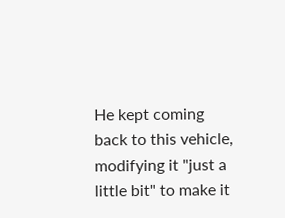He kept coming back to this vehicle, modifying it "just a little bit" to make it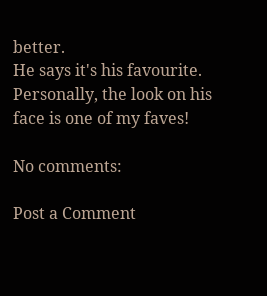better.
He says it's his favourite. Personally, the look on his face is one of my faves!

No comments:

Post a Comment